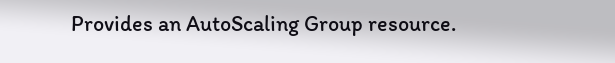Provides an AutoScaling Group resource.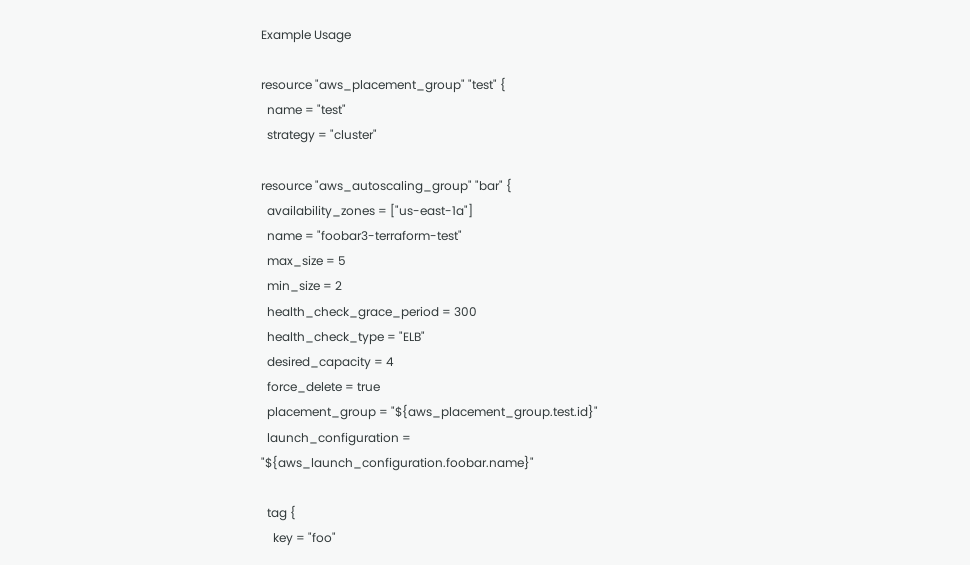Example Usage

resource "aws_placement_group" "test" {
  name = "test"
  strategy = "cluster"

resource "aws_autoscaling_group" "bar" {
  availability_zones = ["us-east-1a"]
  name = "foobar3-terraform-test"
  max_size = 5
  min_size = 2
  health_check_grace_period = 300
  health_check_type = "ELB"
  desired_capacity = 4
  force_delete = true
  placement_group = "${aws_placement_group.test.id}"
  launch_configuration = "${aws_launch_configuration.foobar.name}"

  tag {
    key = "foo"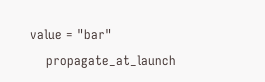value = "bar"
    propagate_at_launch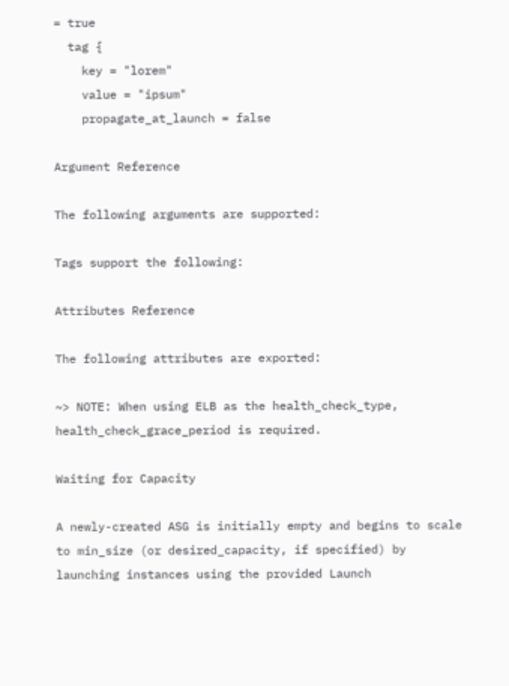= true
  tag {
    key = "lorem"
    value = "ipsum"
    propagate_at_launch = false

Argument Reference

The following arguments are supported:

Tags support the following:

Attributes Reference

The following attributes are exported:

~> NOTE: When using ELB as the health_check_type, health_check_grace_period is required.

Waiting for Capacity

A newly-created ASG is initially empty and begins to scale to min_size (or desired_capacity, if specified) by launching instances using the provided Launch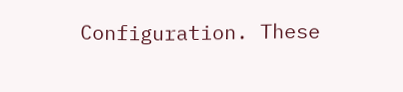Configuration. These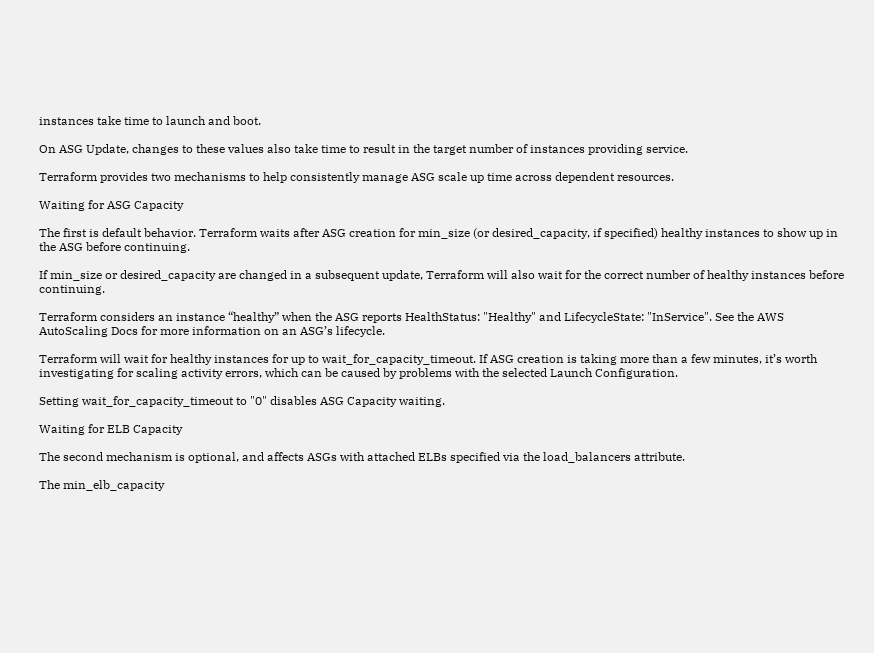instances take time to launch and boot.

On ASG Update, changes to these values also take time to result in the target number of instances providing service.

Terraform provides two mechanisms to help consistently manage ASG scale up time across dependent resources.

Waiting for ASG Capacity

The first is default behavior. Terraform waits after ASG creation for min_size (or desired_capacity, if specified) healthy instances to show up in the ASG before continuing.

If min_size or desired_capacity are changed in a subsequent update, Terraform will also wait for the correct number of healthy instances before continuing.

Terraform considers an instance “healthy” when the ASG reports HealthStatus: "Healthy" and LifecycleState: "InService". See the AWS AutoScaling Docs for more information on an ASG’s lifecycle.

Terraform will wait for healthy instances for up to wait_for_capacity_timeout. If ASG creation is taking more than a few minutes, it’s worth investigating for scaling activity errors, which can be caused by problems with the selected Launch Configuration.

Setting wait_for_capacity_timeout to "0" disables ASG Capacity waiting.

Waiting for ELB Capacity

The second mechanism is optional, and affects ASGs with attached ELBs specified via the load_balancers attribute.

The min_elb_capacity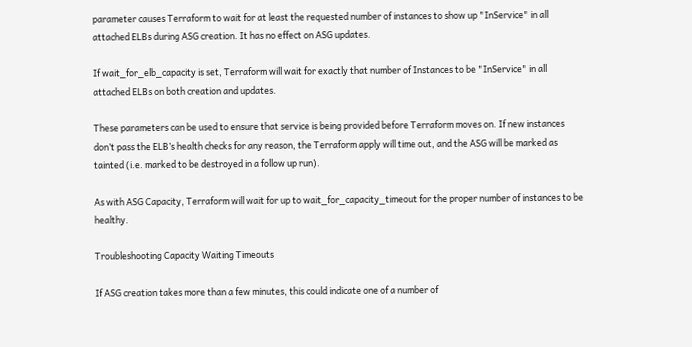parameter causes Terraform to wait for at least the requested number of instances to show up "InService" in all attached ELBs during ASG creation. It has no effect on ASG updates.

If wait_for_elb_capacity is set, Terraform will wait for exactly that number of Instances to be "InService" in all attached ELBs on both creation and updates.

These parameters can be used to ensure that service is being provided before Terraform moves on. If new instances don’t pass the ELB’s health checks for any reason, the Terraform apply will time out, and the ASG will be marked as tainted (i.e. marked to be destroyed in a follow up run).

As with ASG Capacity, Terraform will wait for up to wait_for_capacity_timeout for the proper number of instances to be healthy.

Troubleshooting Capacity Waiting Timeouts

If ASG creation takes more than a few minutes, this could indicate one of a number of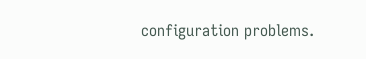configuration problems.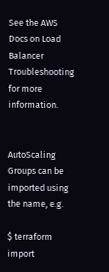See the AWS Docs on Load Balancer Troubleshooting for more information.


AutoScaling Groups can be imported using the name, e.g.

$ terraform import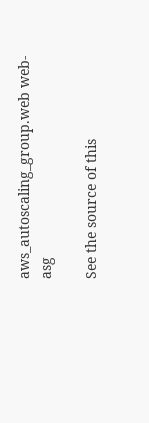aws_autoscaling_group.web web-asg

See the source of this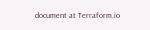document at Terraform.io